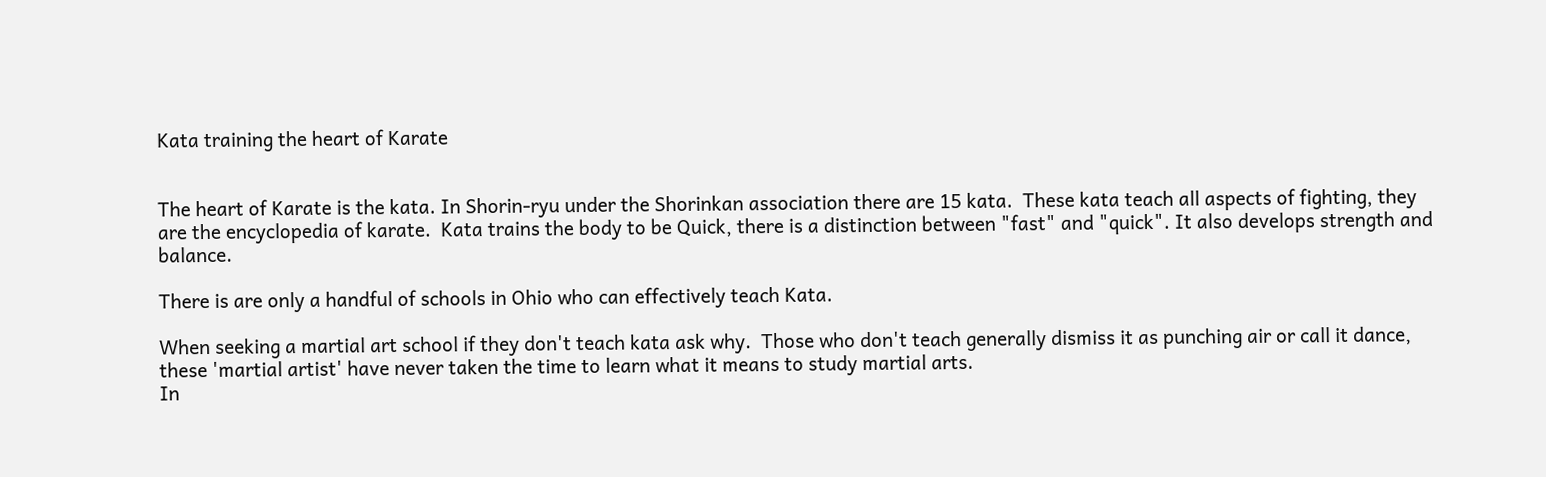Kata training the heart of Karate


The heart of Karate is the kata. In Shorin-ryu under the Shorinkan association there are 15 kata.  These kata teach all aspects of fighting, they are the encyclopedia of karate.  Kata trains the body to be Quick, there is a distinction between "fast" and "quick". It also develops strength and balance.

There is are only a handful of schools in Ohio who can effectively teach Kata.

When seeking a martial art school if they don't teach kata ask why.  Those who don't teach generally dismiss it as punching air or call it dance, these 'martial artist' have never taken the time to learn what it means to study martial arts.
In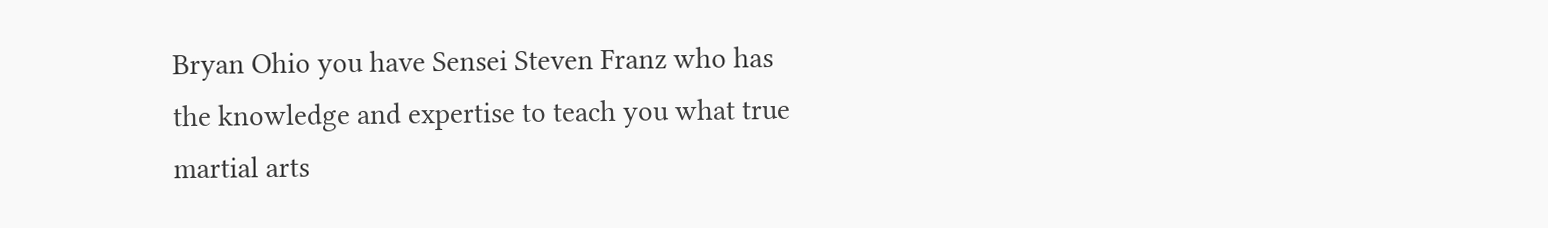Bryan Ohio you have Sensei Steven Franz who has the knowledge and expertise to teach you what true martial arts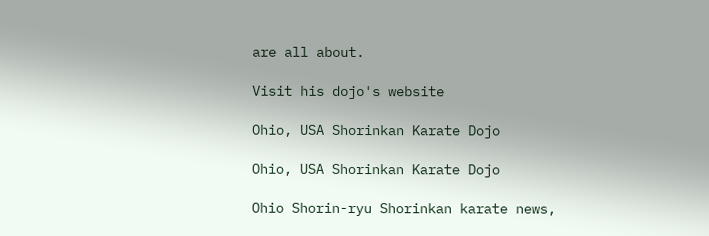are all about.

Visit his dojo's website

Ohio, USA Shorinkan Karate Dojo

Ohio, USA Shorinkan Karate Dojo

Ohio Shorin-ryu Shorinkan karate news,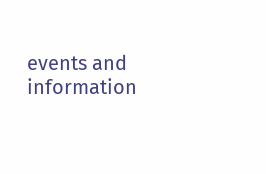events and information